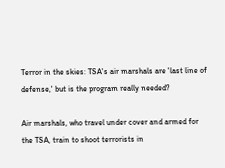Terror in the skies: TSA's air marshals are 'last line of defense,' but is the program really needed?

Air marshals, who travel under cover and armed for the TSA, train to shoot terrorists in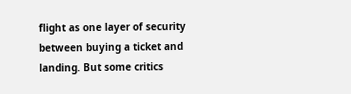flight as one layer of security between buying a ticket and landing. But some critics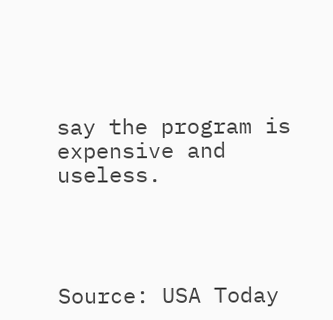say the program is expensive and useless.




Source: USA Today